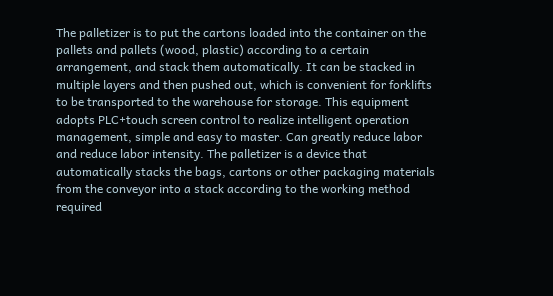The palletizer is to put the cartons loaded into the container on the pallets and pallets (wood, plastic) according to a certain arrangement, and stack them automatically. It can be stacked in multiple layers and then pushed out, which is convenient for forklifts to be transported to the warehouse for storage. This equipment adopts PLC+touch screen control to realize intelligent operation management, simple and easy to master. Can greatly reduce labor and reduce labor intensity. The palletizer is a device that automatically stacks the bags, cartons or other packaging materials from the conveyor into a stack according to the working method required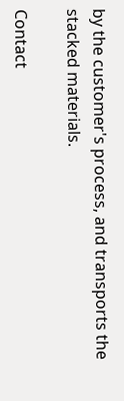by the customer's process, and transports the stacked materials.

Contact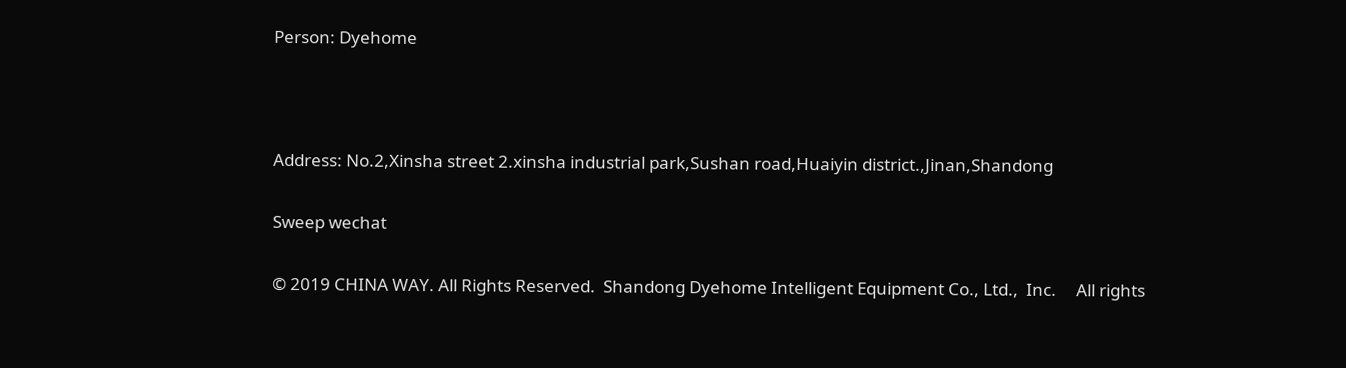Person: Dyehome



Address: No.2,Xinsha street 2.xinsha industrial park,Sushan road,Huaiyin district.,Jinan,Shandong

Sweep wechat

© 2019 CHINA WAY. All Rights Reserved.  Shandong Dyehome Intelligent Equipment Co., Ltd.,  Inc.     All rights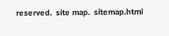reserved.  site map.  sitemap.html